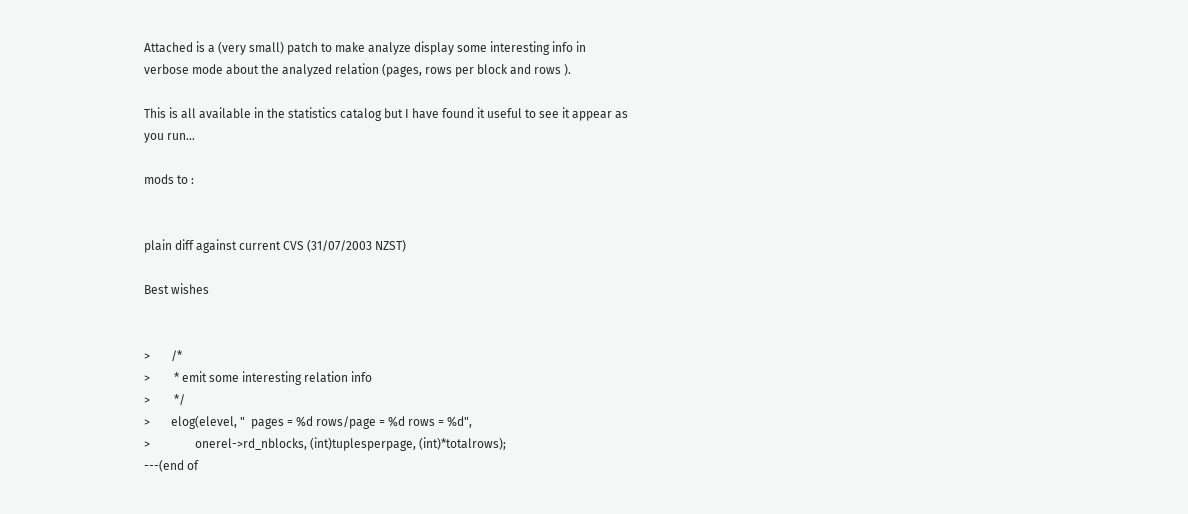Attached is a (very small) patch to make analyze display some interesting info in
verbose mode about the analyzed relation (pages, rows per block and rows ).

This is all available in the statistics catalog but I have found it useful to see it appear as
you run...

mods to :


plain diff against current CVS (31/07/2003 NZST)

Best wishes


>       /*
>        * emit some interesting relation info
>        */
>       elog(elevel, "  pages = %d rows/page = %d rows = %d",
>               onerel->rd_nblocks, (int)tuplesperpage, (int)*totalrows);
---(end of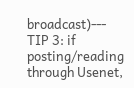broadcast)---
TIP 3: if posting/reading through Usenet,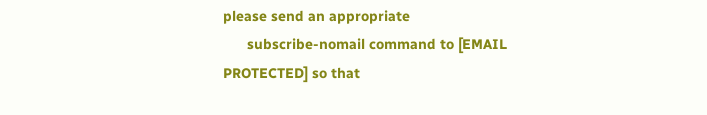please send an appropriate
      subscribe-nomail command to [EMAIL PROTECTED] so that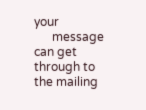your
      message can get through to the mailing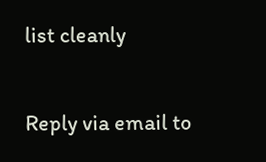list cleanly

Reply via email to